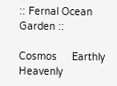:: Fernal Ocean Garden ::

Cosmos     Earthly     Heavenly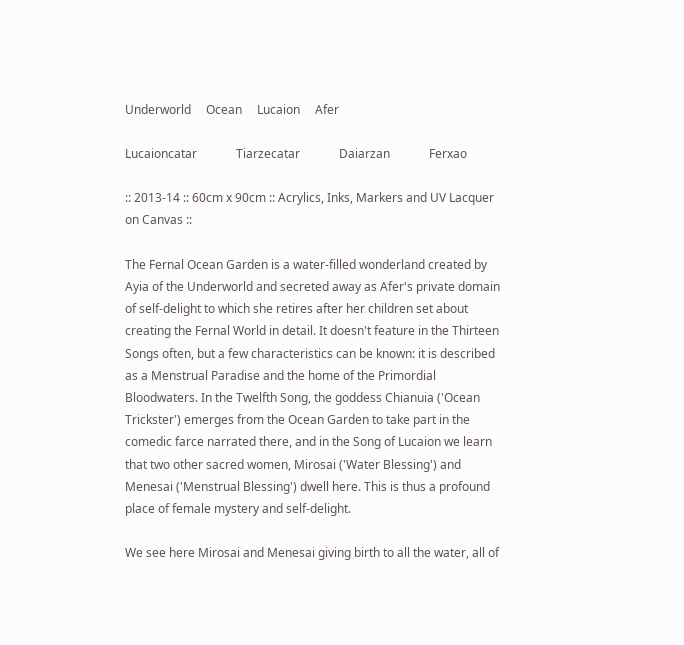Underworld     Ocean     Lucaion     Afer

Lucaioncatar             Tiarzecatar             Daiarzan             Ferxao

:: 2013-14 :: 60cm x 90cm :: Acrylics, Inks, Markers and UV Lacquer on Canvas ::

The Fernal Ocean Garden is a water-filled wonderland created by Ayia of the Underworld and secreted away as Afer's private domain of self-delight to which she retires after her children set about creating the Fernal World in detail. It doesn't feature in the Thirteen Songs often, but a few characteristics can be known: it is described as a Menstrual Paradise and the home of the Primordial Bloodwaters. In the Twelfth Song, the goddess Chianuia ('Ocean Trickster') emerges from the Ocean Garden to take part in the comedic farce narrated there, and in the Song of Lucaion we learn that two other sacred women, Mirosai ('Water Blessing') and Menesai ('Menstrual Blessing') dwell here. This is thus a profound place of female mystery and self-delight.

We see here Mirosai and Menesai giving birth to all the water, all of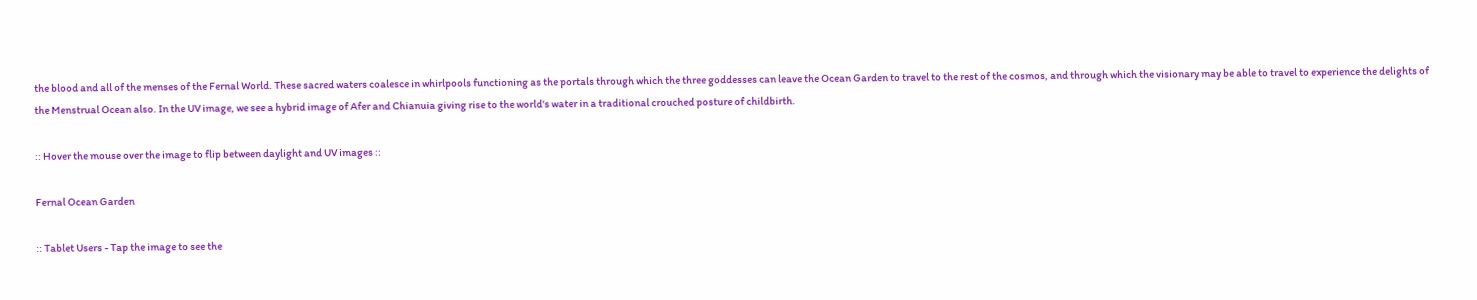the blood and all of the menses of the Fernal World. These sacred waters coalesce in whirlpools functioning as the portals through which the three goddesses can leave the Ocean Garden to travel to the rest of the cosmos, and through which the visionary may be able to travel to experience the delights of the Menstrual Ocean also. In the UV image, we see a hybrid image of Afer and Chianuia giving rise to the world's water in a traditional crouched posture of childbirth.

:: Hover the mouse over the image to flip between daylight and UV images ::

Fernal Ocean Garden

:: Tablet Users - Tap the image to see the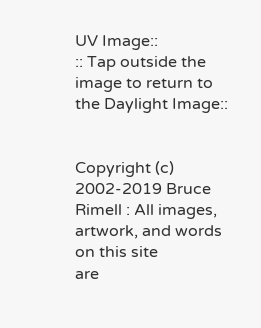UV Image::
:: Tap outside the image to return to the Daylight Image::


Copyright (c) 2002-2019 Bruce Rimell : All images, artwork, and words on this site
are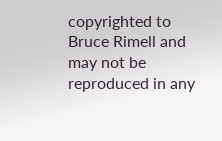copyrighted to Bruce Rimell and may not be reproduced in any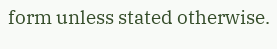form unless stated otherwise.